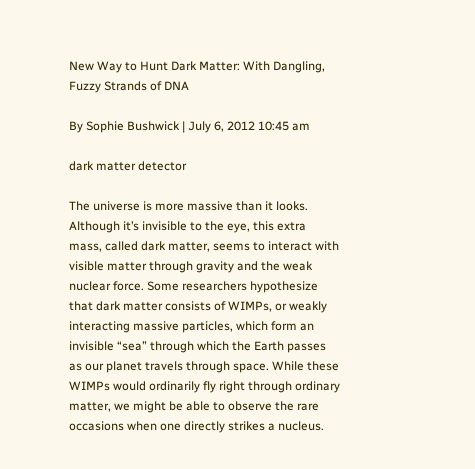New Way to Hunt Dark Matter: With Dangling, Fuzzy Strands of DNA

By Sophie Bushwick | July 6, 2012 10:45 am

dark matter detector

The universe is more massive than it looks. Although it’s invisible to the eye, this extra mass, called dark matter, seems to interact with visible matter through gravity and the weak nuclear force. Some researchers hypothesize that dark matter consists of WIMPs, or weakly interacting massive particles, which form an invisible “sea” through which the Earth passes as our planet travels through space. While these WIMPs would ordinarily fly right through ordinary matter, we might be able to observe the rare occasions when one directly strikes a nucleus.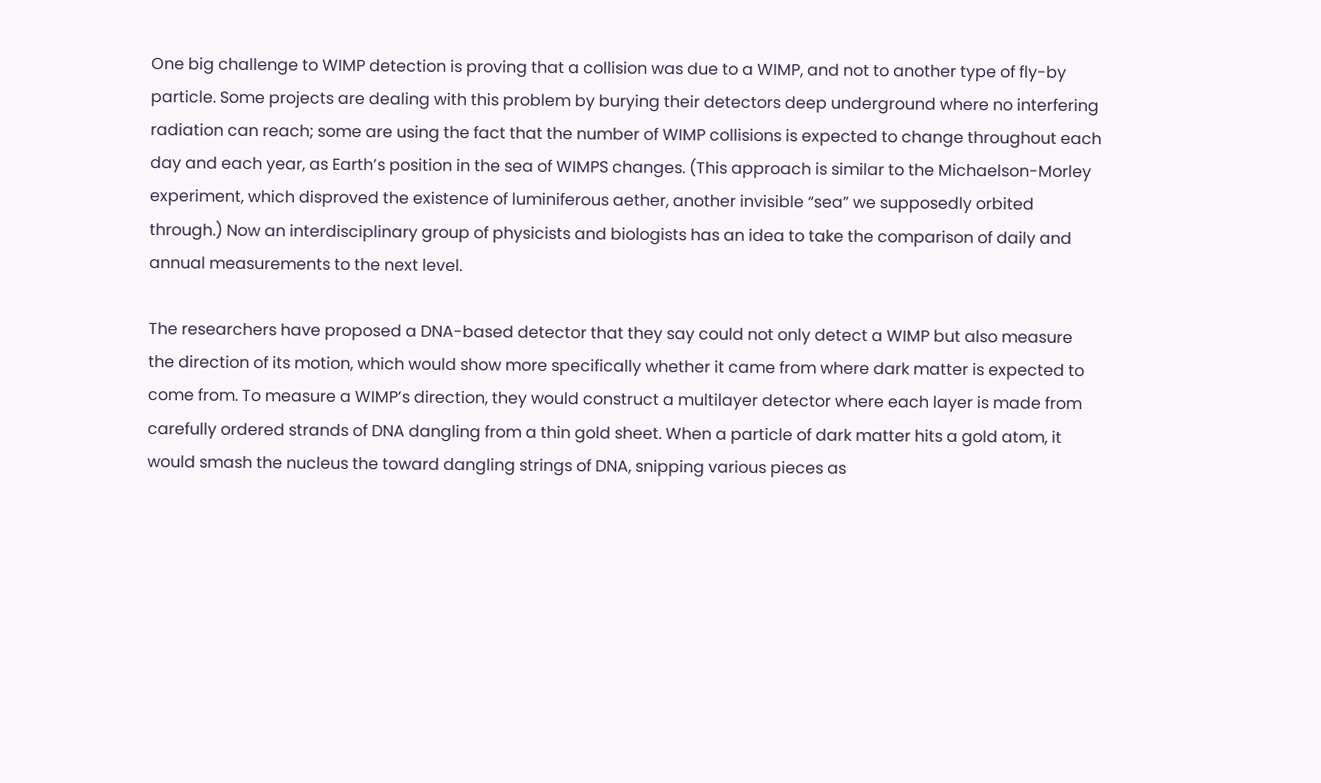One big challenge to WIMP detection is proving that a collision was due to a WIMP, and not to another type of fly-by particle. Some projects are dealing with this problem by burying their detectors deep underground where no interfering radiation can reach; some are using the fact that the number of WIMP collisions is expected to change throughout each day and each year, as Earth’s position in the sea of WIMPS changes. (This approach is similar to the Michaelson-Morley experiment, which disproved the existence of luminiferous aether, another invisible “sea” we supposedly orbited through.) Now an interdisciplinary group of physicists and biologists has an idea to take the comparison of daily and annual measurements to the next level.

The researchers have proposed a DNA-based detector that they say could not only detect a WIMP but also measure the direction of its motion, which would show more specifically whether it came from where dark matter is expected to come from. To measure a WIMP’s direction, they would construct a multilayer detector where each layer is made from carefully ordered strands of DNA dangling from a thin gold sheet. When a particle of dark matter hits a gold atom, it would smash the nucleus the toward dangling strings of DNA, snipping various pieces as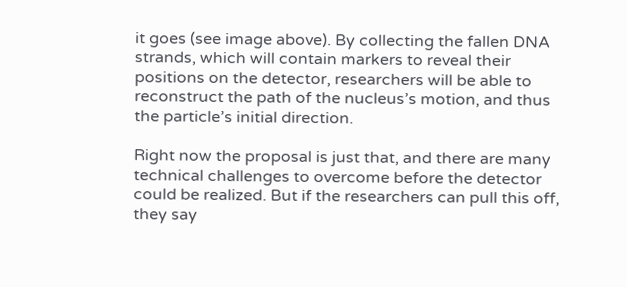it goes (see image above). By collecting the fallen DNA strands, which will contain markers to reveal their positions on the detector, researchers will be able to reconstruct the path of the nucleus’s motion, and thus the particle’s initial direction.

Right now the proposal is just that, and there are many technical challenges to overcome before the detector could be realized. But if the researchers can pull this off, they say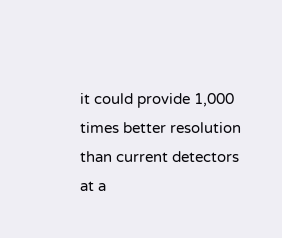it could provide 1,000 times better resolution than current detectors at a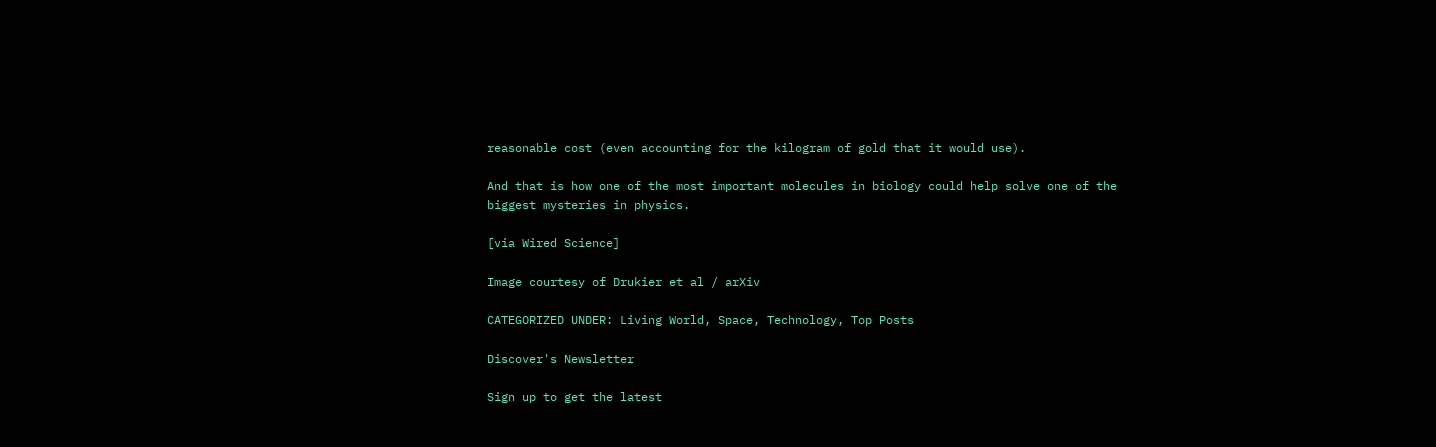reasonable cost (even accounting for the kilogram of gold that it would use).

And that is how one of the most important molecules in biology could help solve one of the biggest mysteries in physics.

[via Wired Science]

Image courtesy of Drukier et al / arXiv

CATEGORIZED UNDER: Living World, Space, Technology, Top Posts

Discover's Newsletter

Sign up to get the latest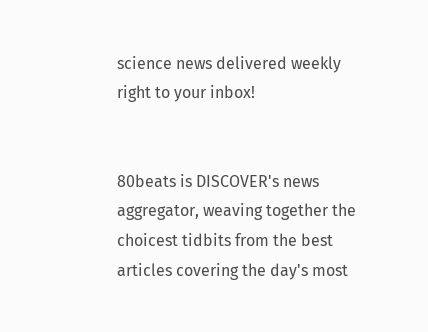science news delivered weekly right to your inbox!


80beats is DISCOVER's news aggregator, weaving together the choicest tidbits from the best articles covering the day's most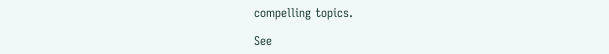compelling topics.

See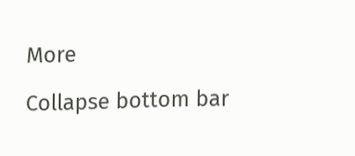More

Collapse bottom bar